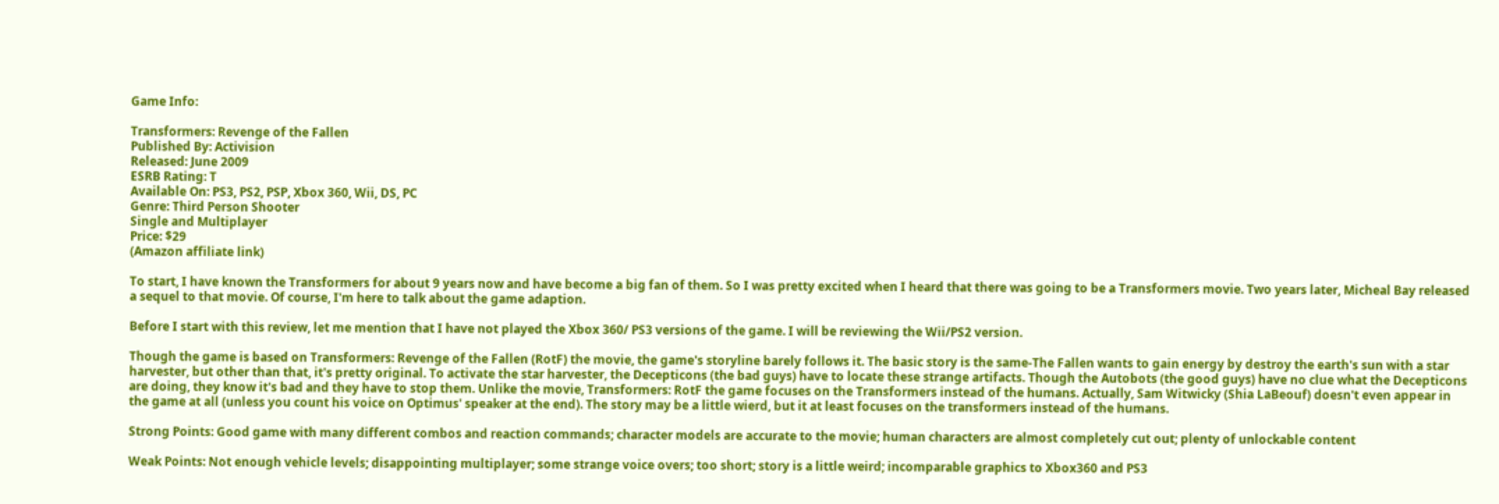Game Info:

Transformers: Revenge of the Fallen
Published By: Activision
Released: June 2009
ESRB Rating: T
Available On: PS3, PS2, PSP, Xbox 360, Wii, DS, PC
Genre: Third Person Shooter
Single and Multiplayer
Price: $29
(Amazon affiliate link)

To start, I have known the Transformers for about 9 years now and have become a big fan of them. So I was pretty excited when I heard that there was going to be a Transformers movie. Two years later, Micheal Bay released a sequel to that movie. Of course, I'm here to talk about the game adaption.

Before I start with this review, let me mention that I have not played the Xbox 360/ PS3 versions of the game. I will be reviewing the Wii/PS2 version.

Though the game is based on Transformers: Revenge of the Fallen (RotF) the movie, the game's storyline barely follows it. The basic story is the same-The Fallen wants to gain energy by destroy the earth's sun with a star harvester, but other than that, it's pretty original. To activate the star harvester, the Decepticons (the bad guys) have to locate these strange artifacts. Though the Autobots (the good guys) have no clue what the Decepticons are doing, they know it's bad and they have to stop them. Unlike the movie, Transformers: RotF the game focuses on the Transformers instead of the humans. Actually, Sam Witwicky (Shia LaBeouf) doesn't even appear in the game at all (unless you count his voice on Optimus' speaker at the end). The story may be a little wierd, but it at least focuses on the transformers instead of the humans.

Strong Points: Good game with many different combos and reaction commands; character models are accurate to the movie; human characters are almost completely cut out; plenty of unlockable content

Weak Points: Not enough vehicle levels; disappointing multiplayer; some strange voice overs; too short; story is a little weird; incomparable graphics to Xbox360 and PS3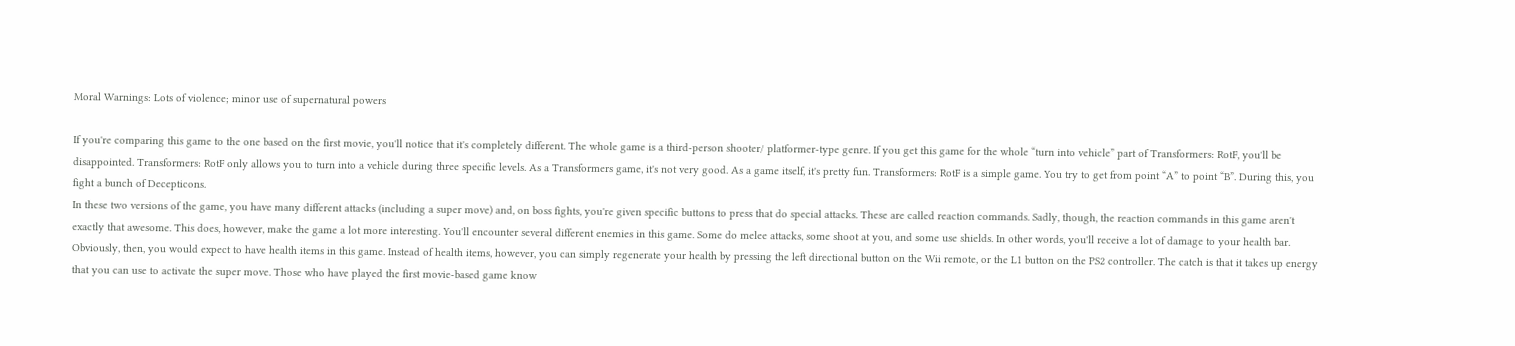Moral Warnings: Lots of violence; minor use of supernatural powers

If you're comparing this game to the one based on the first movie, you'll notice that it's completely different. The whole game is a third-person shooter/ platformer-type genre. If you get this game for the whole “turn into vehicle” part of Transformers: RotF, you'll be disappointed. Transformers: RotF only allows you to turn into a vehicle during three specific levels. As a Transformers game, it's not very good. As a game itself, it's pretty fun. Transformers: RotF is a simple game. You try to get from point “A” to point “B”. During this, you fight a bunch of Decepticons.
In these two versions of the game, you have many different attacks (including a super move) and, on boss fights, you're given specific buttons to press that do special attacks. These are called reaction commands. Sadly, though, the reaction commands in this game aren't exactly that awesome. This does, however, make the game a lot more interesting. You'll encounter several different enemies in this game. Some do melee attacks, some shoot at you, and some use shields. In other words, you'll receive a lot of damage to your health bar. Obviously, then, you would expect to have health items in this game. Instead of health items, however, you can simply regenerate your health by pressing the left directional button on the Wii remote, or the L1 button on the PS2 controller. The catch is that it takes up energy that you can use to activate the super move. Those who have played the first movie-based game know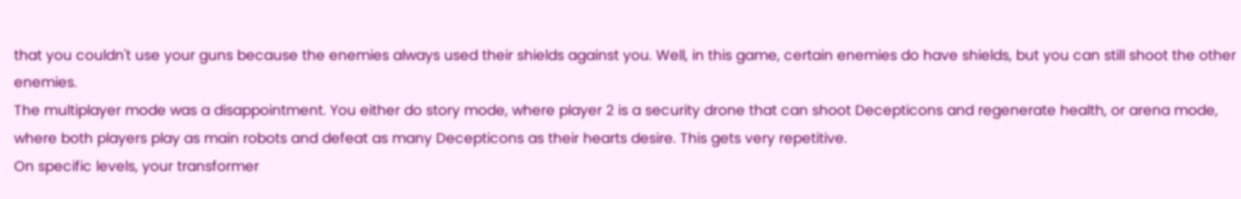that you couldn't use your guns because the enemies always used their shields against you. Well, in this game, certain enemies do have shields, but you can still shoot the other enemies.
The multiplayer mode was a disappointment. You either do story mode, where player 2 is a security drone that can shoot Decepticons and regenerate health, or arena mode, where both players play as main robots and defeat as many Decepticons as their hearts desire. This gets very repetitive.
On specific levels, your transformer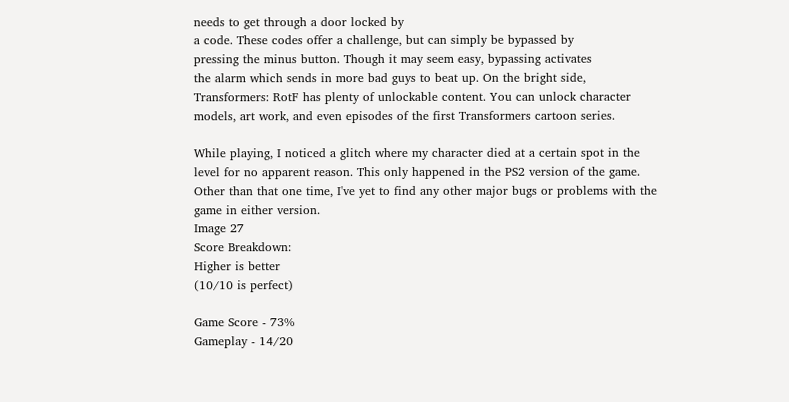needs to get through a door locked by
a code. These codes offer a challenge, but can simply be bypassed by
pressing the minus button. Though it may seem easy, bypassing activates
the alarm which sends in more bad guys to beat up. On the bright side, Transformers: RotF has plenty of unlockable content. You can unlock character models, art work, and even episodes of the first Transformers cartoon series.

While playing, I noticed a glitch where my character died at a certain spot in the level for no apparent reason. This only happened in the PS2 version of the game. Other than that one time, I've yet to find any other major bugs or problems with the game in either version.
Image 27
Score Breakdown:
Higher is better
(10/10 is perfect)

Game Score - 73%
Gameplay - 14/20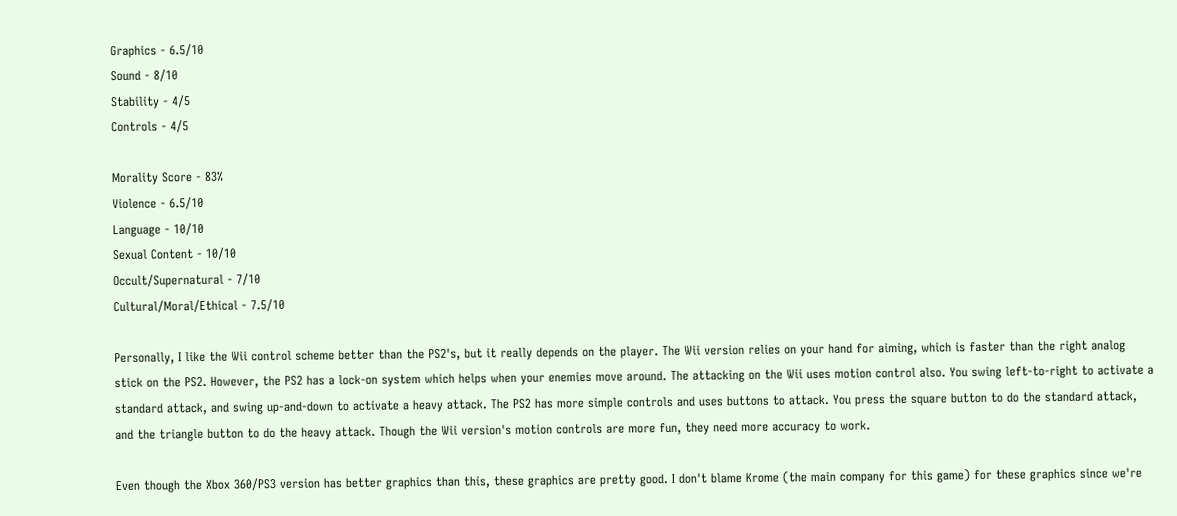Graphics - 6.5/10
Sound - 8/10
Stability - 4/5
Controls - 4/5

Morality Score - 83%
Violence - 6.5/10
Language - 10/10
Sexual Content - 10/10
Occult/Supernatural - 7/10
Cultural/Moral/Ethical - 7.5/10

Personally, I like the Wii control scheme better than the PS2's, but it really depends on the player. The Wii version relies on your hand for aiming, which is faster than the right analog stick on the PS2. However, the PS2 has a lock-on system which helps when your enemies move around. The attacking on the Wii uses motion control also. You swing left-to-right to activate a standard attack, and swing up-and-down to activate a heavy attack. The PS2 has more simple controls and uses buttons to attack. You press the square button to do the standard attack, and the triangle button to do the heavy attack. Though the Wii version's motion controls are more fun, they need more accuracy to work.

Even though the Xbox 360/PS3 version has better graphics than this, these graphics are pretty good. I don't blame Krome (the main company for this game) for these graphics since we're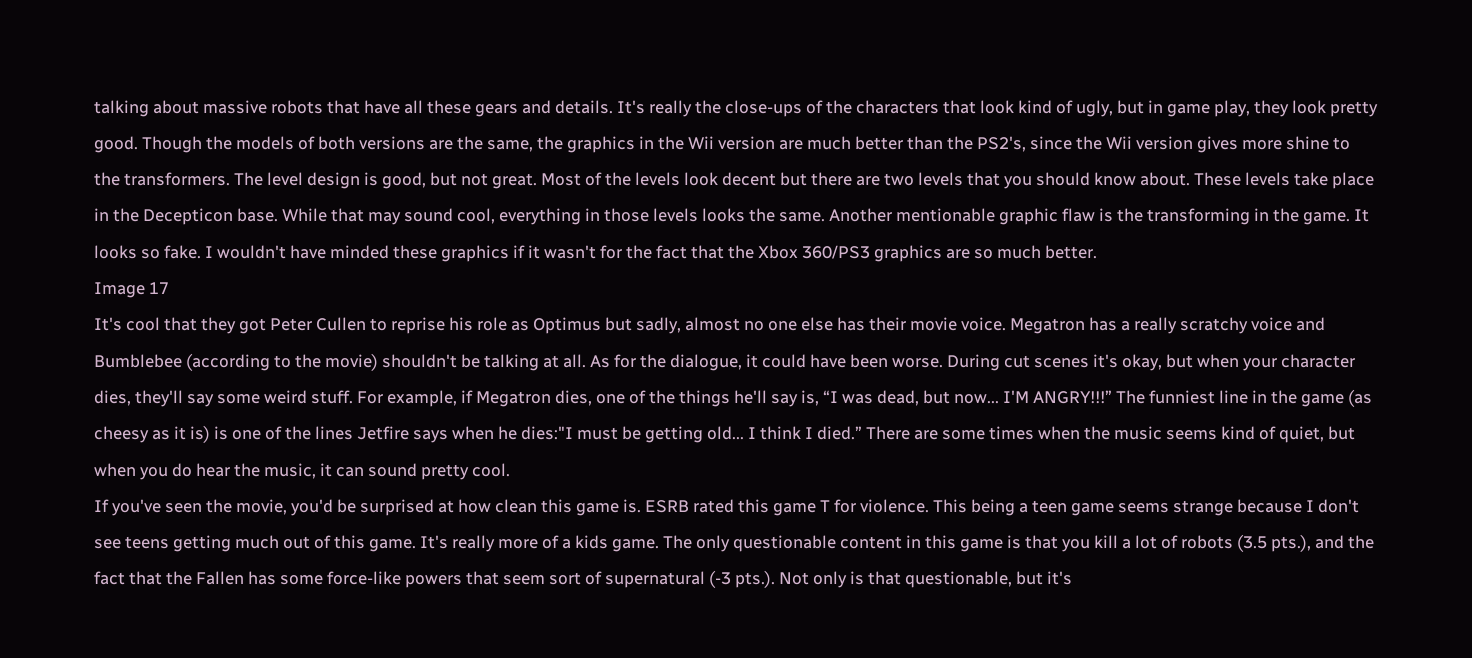talking about massive robots that have all these gears and details. It's really the close-ups of the characters that look kind of ugly, but in game play, they look pretty good. Though the models of both versions are the same, the graphics in the Wii version are much better than the PS2's, since the Wii version gives more shine to the transformers. The level design is good, but not great. Most of the levels look decent but there are two levels that you should know about. These levels take place in the Decepticon base. While that may sound cool, everything in those levels looks the same. Another mentionable graphic flaw is the transforming in the game. It looks so fake. I wouldn't have minded these graphics if it wasn't for the fact that the Xbox 360/PS3 graphics are so much better.
Image 17
It's cool that they got Peter Cullen to reprise his role as Optimus but sadly, almost no one else has their movie voice. Megatron has a really scratchy voice and Bumblebee (according to the movie) shouldn't be talking at all. As for the dialogue, it could have been worse. During cut scenes it's okay, but when your character dies, they'll say some weird stuff. For example, if Megatron dies, one of the things he'll say is, “I was dead, but now... I'M ANGRY!!!” The funniest line in the game (as cheesy as it is) is one of the lines Jetfire says when he dies:"I must be getting old... I think I died.” There are some times when the music seems kind of quiet, but when you do hear the music, it can sound pretty cool.
If you've seen the movie, you'd be surprised at how clean this game is. ESRB rated this game T for violence. This being a teen game seems strange because I don't see teens getting much out of this game. It's really more of a kids game. The only questionable content in this game is that you kill a lot of robots (3.5 pts.), and the fact that the Fallen has some force-like powers that seem sort of supernatural (-3 pts.). Not only is that questionable, but it's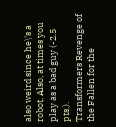also weird since he\'s a robot. Also, at times you play as a bad guy (-2.5 pts.).
Transformers Revenge of the Fallen for the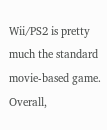Wii/PS2 is pretty much the standard movie-based game. Overall,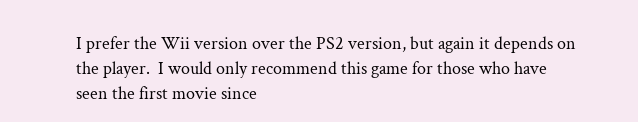I prefer the Wii version over the PS2 version, but again it depends on the player.  I would only recommend this game for those who have seen the first movie since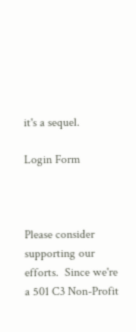it's a sequel.

Login Form



Please consider supporting our efforts.  Since we're a 501 C3 Non-Profit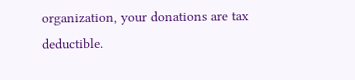organization, your donations are tax deductible.